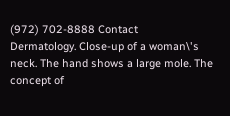(972) 702-8888 Contact
Dermatology. Close-up of a woman\'s neck. The hand shows a large mole. The concept of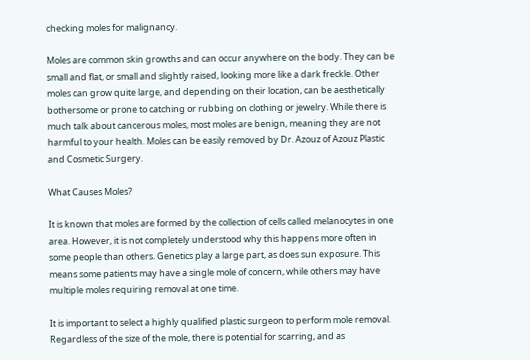checking moles for malignancy.

Moles are common skin growths and can occur anywhere on the body. They can be small and flat, or small and slightly raised, looking more like a dark freckle. Other moles can grow quite large, and depending on their location, can be aesthetically bothersome or prone to catching or rubbing on clothing or jewelry. While there is much talk about cancerous moles, most moles are benign, meaning they are not harmful to your health. Moles can be easily removed by Dr. Azouz of Azouz Plastic and Cosmetic Surgery.

What Causes Moles?

It is known that moles are formed by the collection of cells called melanocytes in one area. However, it is not completely understood why this happens more often in some people than others. Genetics play a large part, as does sun exposure. This means some patients may have a single mole of concern, while others may have multiple moles requiring removal at one time.

It is important to select a highly qualified plastic surgeon to perform mole removal. Regardless of the size of the mole, there is potential for scarring, and as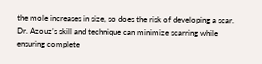the mole increases in size, so does the risk of developing a scar. Dr. Azouz’s skill and technique can minimize scarring while ensuring complete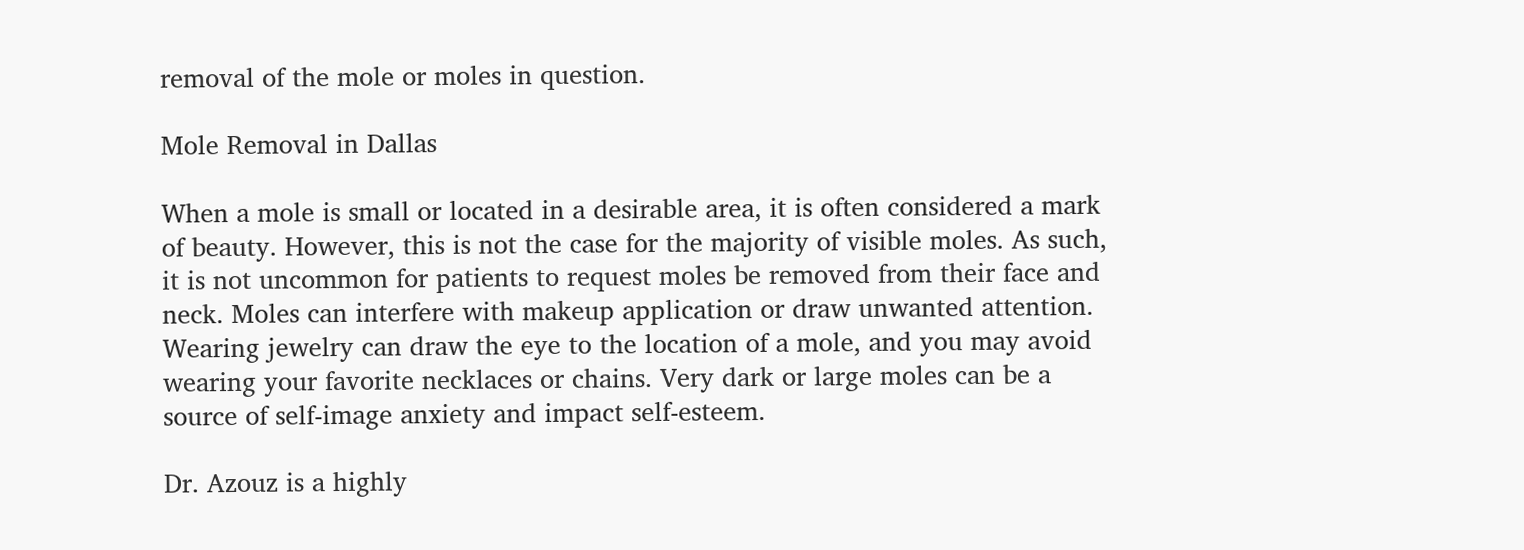removal of the mole or moles in question.

Mole Removal in Dallas

When a mole is small or located in a desirable area, it is often considered a mark of beauty. However, this is not the case for the majority of visible moles. As such, it is not uncommon for patients to request moles be removed from their face and neck. Moles can interfere with makeup application or draw unwanted attention. Wearing jewelry can draw the eye to the location of a mole, and you may avoid wearing your favorite necklaces or chains. Very dark or large moles can be a source of self-image anxiety and impact self-esteem.

Dr. Azouz is a highly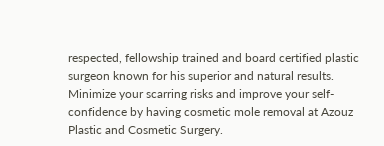respected, fellowship trained and board certified plastic surgeon known for his superior and natural results. Minimize your scarring risks and improve your self-confidence by having cosmetic mole removal at Azouz Plastic and Cosmetic Surgery.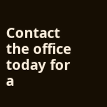Contact the office today for a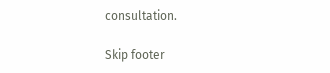consultation.

Skip footer